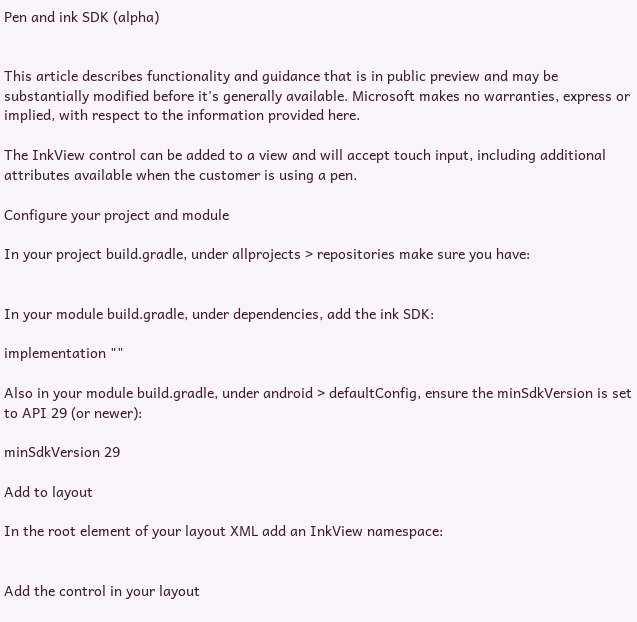Pen and ink SDK (alpha)


This article describes functionality and guidance that is in public preview and may be substantially modified before it's generally available. Microsoft makes no warranties, express or implied, with respect to the information provided here.

The InkView control can be added to a view and will accept touch input, including additional attributes available when the customer is using a pen.

Configure your project and module

In your project build.gradle, under allprojects > repositories make sure you have:


In your module build.gradle, under dependencies, add the ink SDK:

implementation ""

Also in your module build.gradle, under android > defaultConfig, ensure the minSdkVersion is set to API 29 (or newer):

minSdkVersion 29

Add to layout

In the root element of your layout XML add an InkView namespace:


Add the control in your layout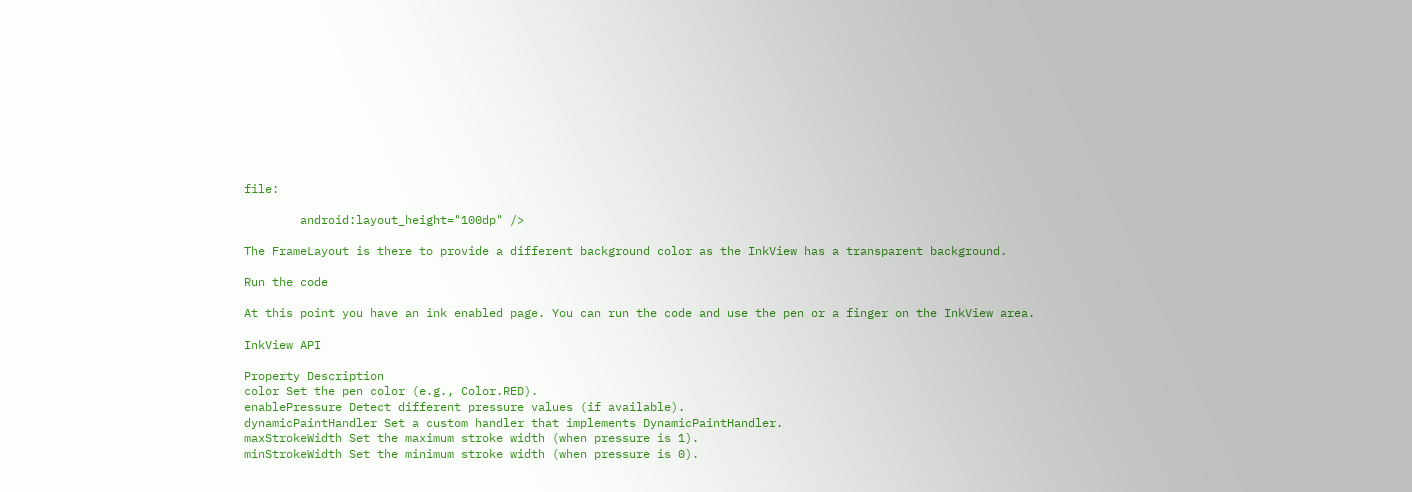file:

        android:layout_height="100dp" />

The FrameLayout is there to provide a different background color as the InkView has a transparent background.

Run the code

At this point you have an ink enabled page. You can run the code and use the pen or a finger on the InkView area.

InkView API

Property Description
color Set the pen color (e.g., Color.RED).
enablePressure Detect different pressure values (if available).
dynamicPaintHandler Set a custom handler that implements DynamicPaintHandler.
maxStrokeWidth Set the maximum stroke width (when pressure is 1).
minStrokeWidth Set the minimum stroke width (when pressure is 0).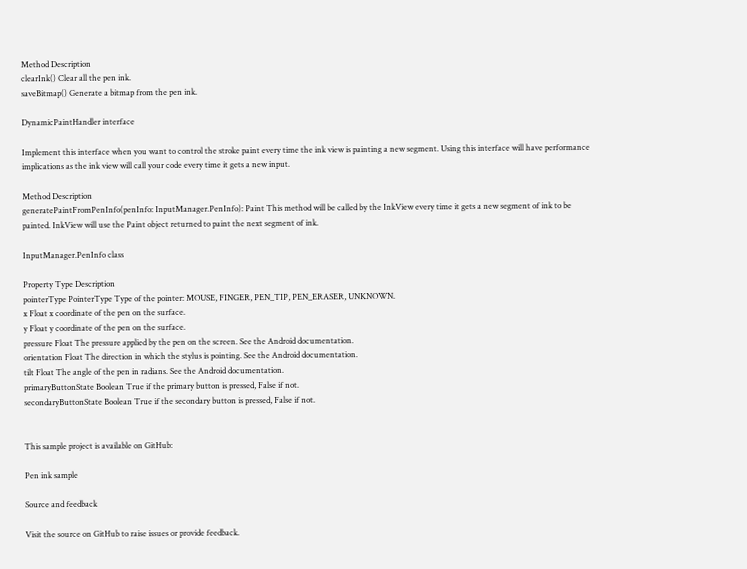Method Description
clearInk() Clear all the pen ink.
saveBitmap() Generate a bitmap from the pen ink.

DynamicPaintHandler interface

Implement this interface when you want to control the stroke paint every time the ink view is painting a new segment. Using this interface will have performance implications as the ink view will call your code every time it gets a new input.

Method Description
generatePaintFromPenInfo(penInfo: InputManager.PenInfo): Paint This method will be called by the InkView every time it gets a new segment of ink to be painted. InkView will use the Paint object returned to paint the next segment of ink.

InputManager.PenInfo class

Property Type Description
pointerType PointerType Type of the pointer: MOUSE, FINGER, PEN_TIP, PEN_ERASER, UNKNOWN.
x Float x coordinate of the pen on the surface.
y Float y coordinate of the pen on the surface.
pressure Float The pressure applied by the pen on the screen. See the Android documentation.
orientation Float The direction in which the stylus is pointing. See the Android documentation.
tilt Float The angle of the pen in radians. See the Android documentation.
primaryButtonState Boolean True if the primary button is pressed, False if not.
secondaryButtonState Boolean True if the secondary button is pressed, False if not.


This sample project is available on GitHub:

Pen ink sample

Source and feedback

Visit the source on GitHub to raise issues or provide feedback.